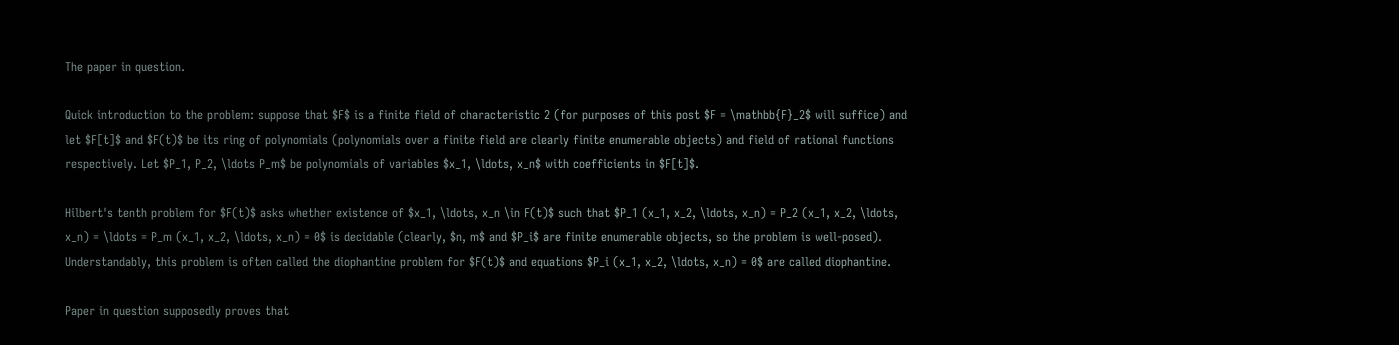The paper in question.

Quick introduction to the problem: suppose that $F$ is a finite field of characteristic 2 (for purposes of this post $F = \mathbb{F}_2$ will suffice) and let $F[t]$ and $F(t)$ be its ring of polynomials (polynomials over a finite field are clearly finite enumerable objects) and field of rational functions respectively. Let $P_1, P_2, \ldots P_m$ be polynomials of variables $x_1, \ldots, x_n$ with coefficients in $F[t]$.

Hilbert's tenth problem for $F(t)$ asks whether existence of $x_1, \ldots, x_n \in F(t)$ such that $P_1 (x_1, x_2, \ldots, x_n) = P_2 (x_1, x_2, \ldots, x_n) = \ldots = P_m (x_1, x_2, \ldots, x_n) = 0$ is decidable (clearly, $n, m$ and $P_i$ are finite enumerable objects, so the problem is well-posed). Understandably, this problem is often called the diophantine problem for $F(t)$ and equations $P_i (x_1, x_2, \ldots, x_n) = 0$ are called diophantine.

Paper in question supposedly proves that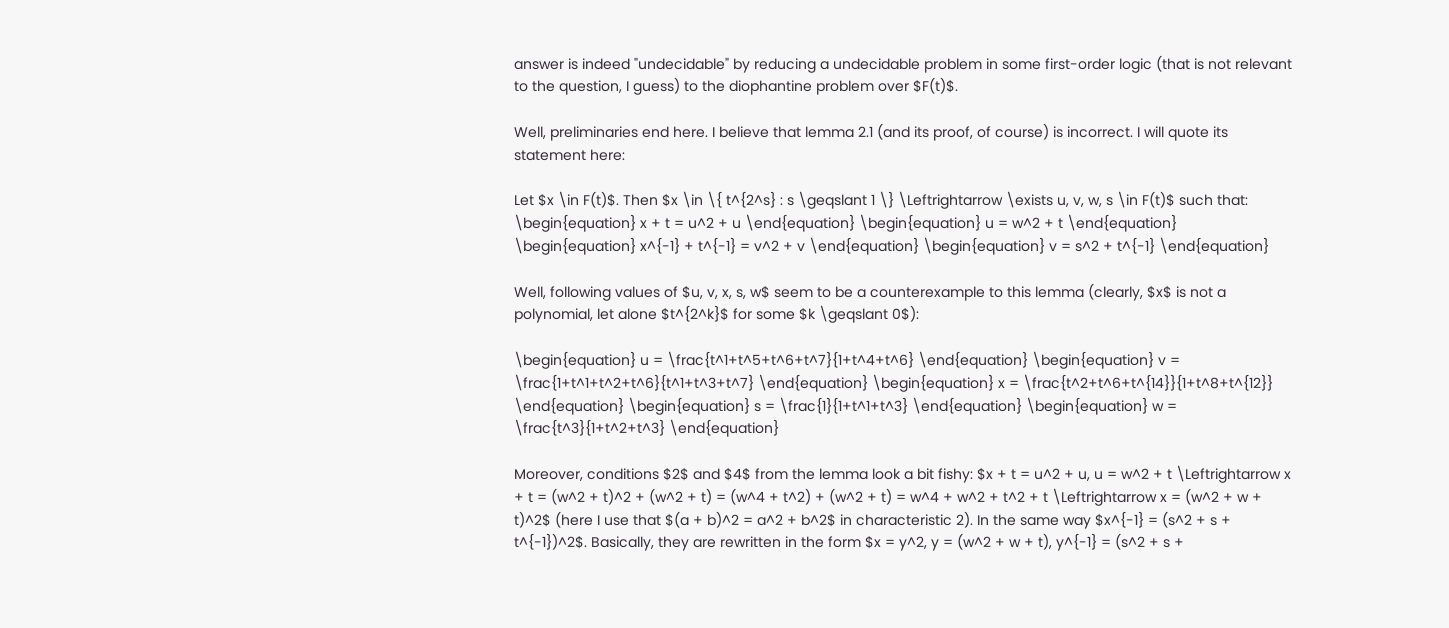answer is indeed "undecidable" by reducing a undecidable problem in some first-order logic (that is not relevant to the question, I guess) to the diophantine problem over $F(t)$.

Well, preliminaries end here. I believe that lemma 2.1 (and its proof, of course) is incorrect. I will quote its statement here:

Let $x \in F(t)$. Then $x \in \{ t^{2^s} : s \geqslant 1 \} \Leftrightarrow \exists u, v, w, s \in F(t)$ such that: \begin{equation} x + t = u^2 + u \end{equation} \begin{equation} u = w^2 + t \end{equation} \begin{equation} x^{-1} + t^{-1} = v^2 + v \end{equation} \begin{equation} v = s^2 + t^{-1} \end{equation}

Well, following values of $u, v, x, s, w$ seem to be a counterexample to this lemma (clearly, $x$ is not a polynomial, let alone $t^{2^k}$ for some $k \geqslant 0$):

\begin{equation} u = \frac{t^1+t^5+t^6+t^7}{1+t^4+t^6} \end{equation} \begin{equation} v = \frac{1+t^1+t^2+t^6}{t^1+t^3+t^7} \end{equation} \begin{equation} x = \frac{t^2+t^6+t^{14}}{1+t^8+t^{12}} \end{equation} \begin{equation} s = \frac{1}{1+t^1+t^3} \end{equation} \begin{equation} w = \frac{t^3}{1+t^2+t^3} \end{equation}

Moreover, conditions $2$ and $4$ from the lemma look a bit fishy: $x + t = u^2 + u, u = w^2 + t \Leftrightarrow x + t = (w^2 + t)^2 + (w^2 + t) = (w^4 + t^2) + (w^2 + t) = w^4 + w^2 + t^2 + t \Leftrightarrow x = (w^2 + w + t)^2$ (here I use that $(a + b)^2 = a^2 + b^2$ in characteristic 2). In the same way $x^{-1} = (s^2 + s + t^{-1})^2$. Basically, they are rewritten in the form $x = y^2, y = (w^2 + w + t), y^{-1} = (s^2 + s +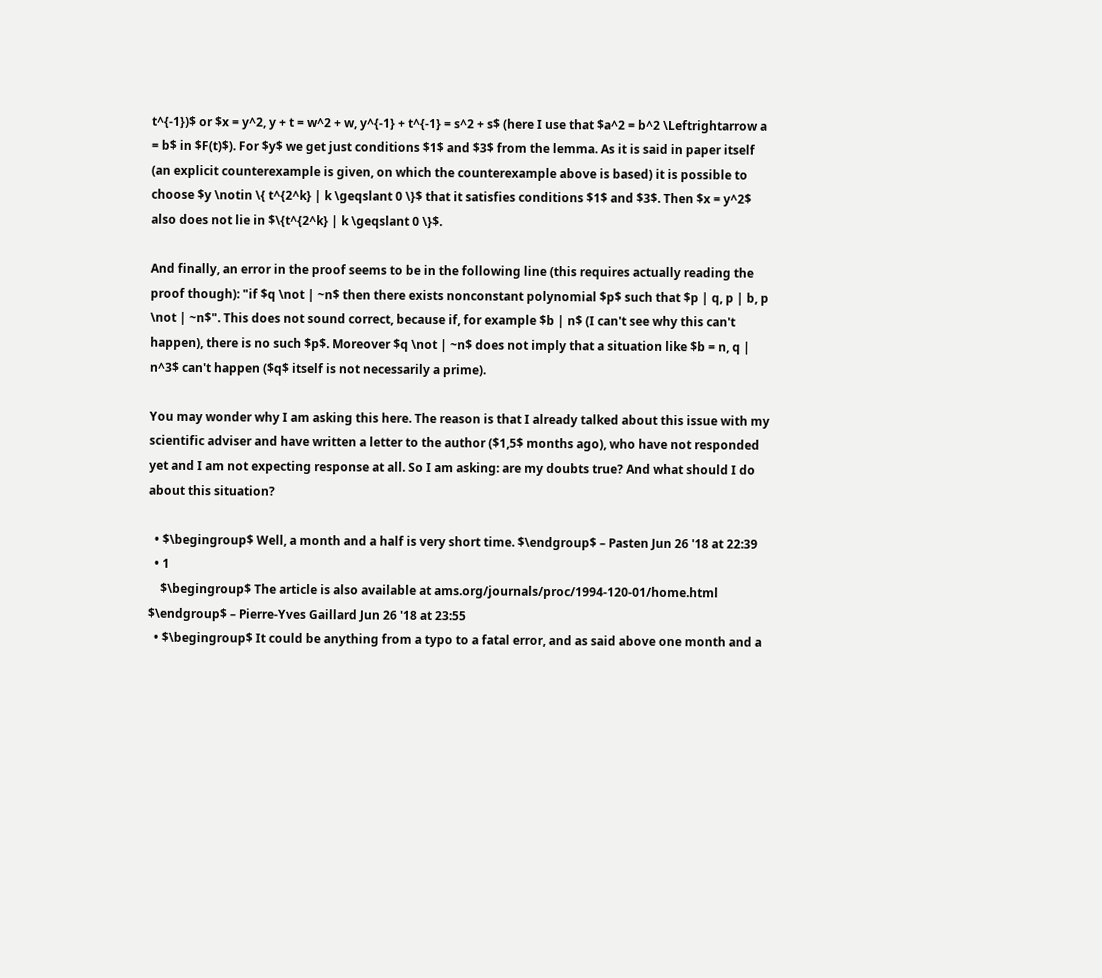t^{-1})$ or $x = y^2, y + t = w^2 + w, y^{-1} + t^{-1} = s^2 + s$ (here I use that $a^2 = b^2 \Leftrightarrow a = b$ in $F(t)$). For $y$ we get just conditions $1$ and $3$ from the lemma. As it is said in paper itself (an explicit counterexample is given, on which the counterexample above is based) it is possible to choose $y \notin \{ t^{2^k} | k \geqslant 0 \}$ that it satisfies conditions $1$ and $3$. Then $x = y^2$ also does not lie in $\{t^{2^k} | k \geqslant 0 \}$.

And finally, an error in the proof seems to be in the following line (this requires actually reading the proof though): "if $q \not | ~n$ then there exists nonconstant polynomial $p$ such that $p | q, p | b, p \not | ~n$". This does not sound correct, because if, for example $b | n$ (I can't see why this can't happen), there is no such $p$. Moreover $q \not | ~n$ does not imply that a situation like $b = n, q | n^3$ can't happen ($q$ itself is not necessarily a prime).

You may wonder why I am asking this here. The reason is that I already talked about this issue with my scientific adviser and have written a letter to the author ($1,5$ months ago), who have not responded yet and I am not expecting response at all. So I am asking: are my doubts true? And what should I do about this situation?

  • $\begingroup$ Well, a month and a half is very short time. $\endgroup$ – Pasten Jun 26 '18 at 22:39
  • 1
    $\begingroup$ The article is also available at ams.org/journals/proc/1994-120-01/home.html $\endgroup$ – Pierre-Yves Gaillard Jun 26 '18 at 23:55
  • $\begingroup$ It could be anything from a typo to a fatal error, and as said above one month and a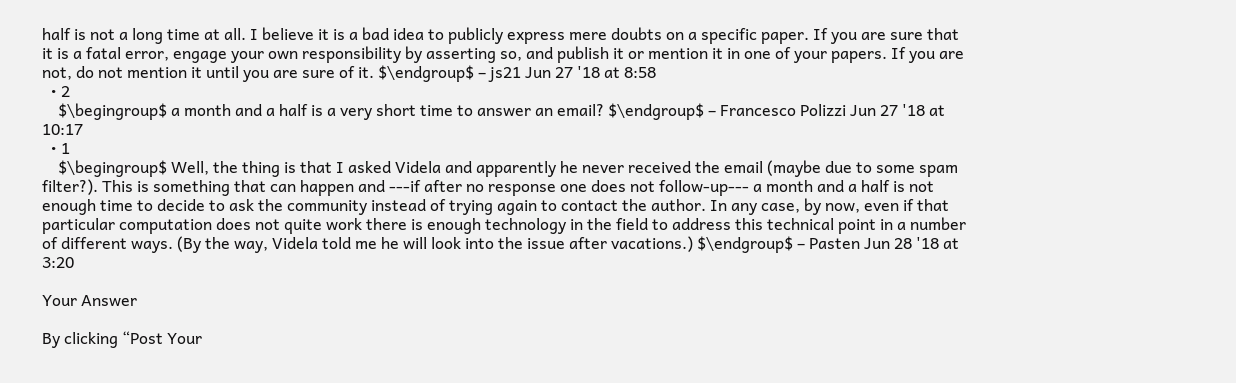half is not a long time at all. I believe it is a bad idea to publicly express mere doubts on a specific paper. If you are sure that it is a fatal error, engage your own responsibility by asserting so, and publish it or mention it in one of your papers. If you are not, do not mention it until you are sure of it. $\endgroup$ – js21 Jun 27 '18 at 8:58
  • 2
    $\begingroup$ a month and a half is a very short time to answer an email? $\endgroup$ – Francesco Polizzi Jun 27 '18 at 10:17
  • 1
    $\begingroup$ Well, the thing is that I asked Videla and apparently he never received the email (maybe due to some spam filter?). This is something that can happen and ---if after no response one does not follow-up--- a month and a half is not enough time to decide to ask the community instead of trying again to contact the author. In any case, by now, even if that particular computation does not quite work there is enough technology in the field to address this technical point in a number of different ways. (By the way, Videla told me he will look into the issue after vacations.) $\endgroup$ – Pasten Jun 28 '18 at 3:20

Your Answer

By clicking “Post Your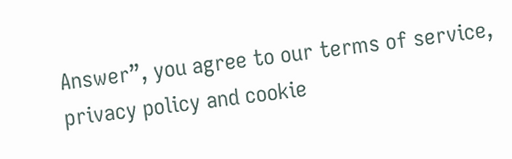Answer”, you agree to our terms of service, privacy policy and cookie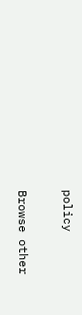policy

Browse other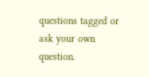questions tagged or ask your own question.